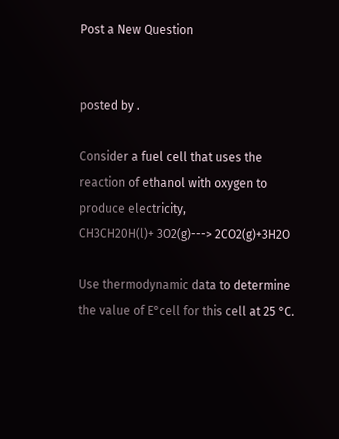Post a New Question


posted by .

Consider a fuel cell that uses the reaction of ethanol with oxygen to produce electricity,
CH3CH20H(l)+ 3O2(g)---> 2CO2(g)+3H2O

Use thermodynamic data to determine the value of E°cell for this cell at 25 °C.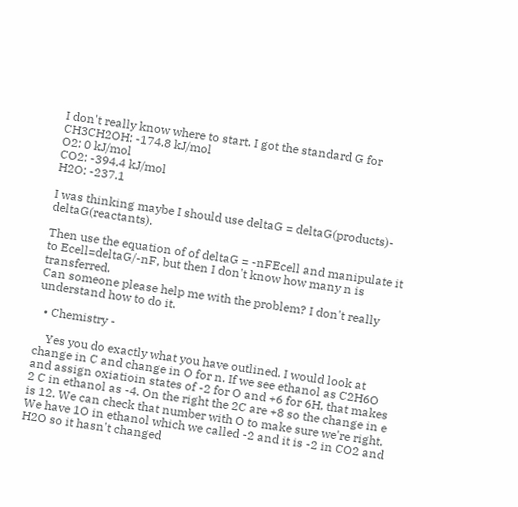I don't really know where to start. I got the standard G for
CH3CH2OH: -174.8 kJ/mol
O2: 0 kJ/mol
CO2: -394.4 kJ/mol
H2O: -237.1

I was thinking maybe I should use deltaG = deltaG(products)- deltaG(reactants).

Then use the equation of of deltaG = -nFEcell and manipulate it to Ecell=deltaG/-nF, but then I don't know how many n is transferred.
Can someone please help me with the problem? I don't really understand how to do it.

  • Chemistry -

    Yes you do exactly what you have outlined. I would look at change in C and change in O for n. If we see ethanol as C2H6O and assign oxiatioin states of -2 for O and +6 for 6H, that makes 2 C in ethanol as -4. On the right the 2C are +8 so the change in e is 12. We can check that number with O to make sure we're right. We have 1O in ethanol which we called -2 and it is -2 in CO2 and H2O so it hasn't changed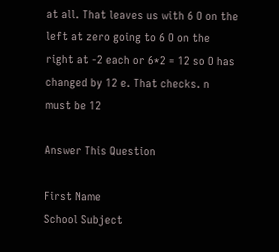at all. That leaves us with 6 O on the left at zero going to 6 O on the right at -2 each or 6*2 = 12 so O has changed by 12 e. That checks. n must be 12

Answer This Question

First Name
School Subject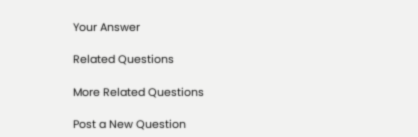Your Answer

Related Questions

More Related Questions

Post a New Question